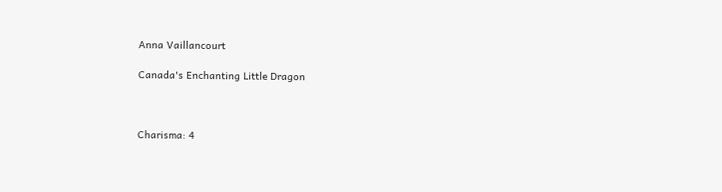Anna Vaillancourt

Canada's Enchanting Little Dragon



Charisma: 4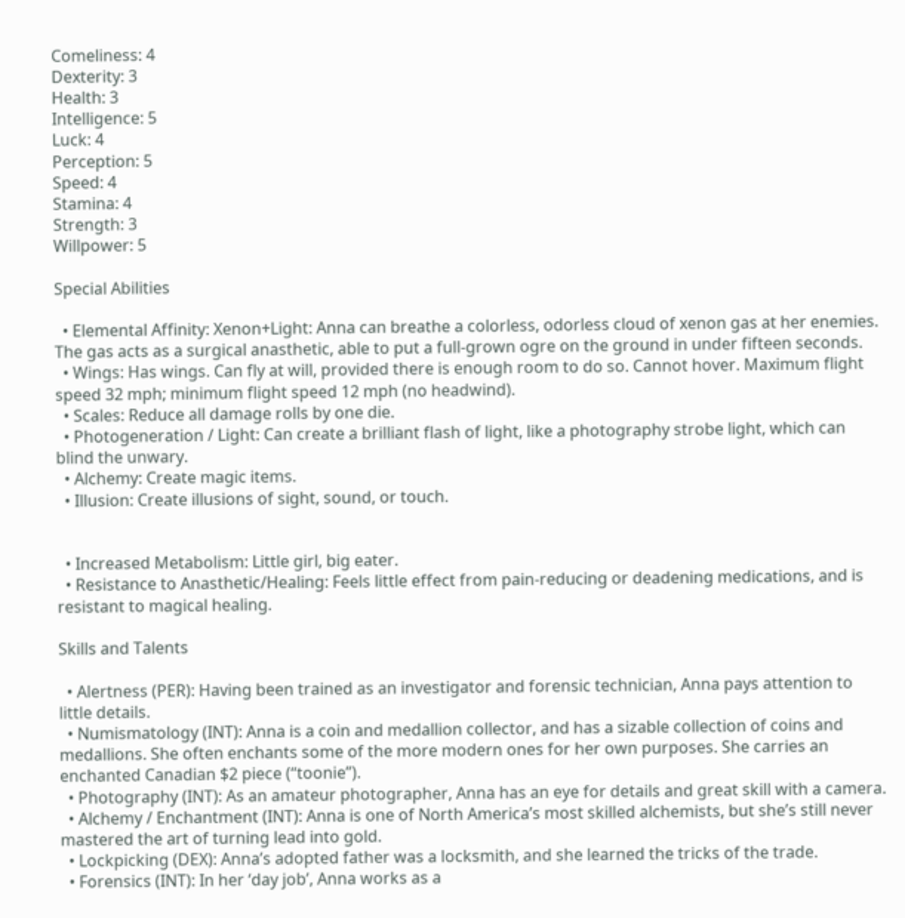Comeliness: 4
Dexterity: 3
Health: 3
Intelligence: 5
Luck: 4
Perception: 5
Speed: 4
Stamina: 4
Strength: 3
Willpower: 5

Special Abilities

  • Elemental Affinity: Xenon+Light: Anna can breathe a colorless, odorless cloud of xenon gas at her enemies. The gas acts as a surgical anasthetic, able to put a full-grown ogre on the ground in under fifteen seconds.
  • Wings: Has wings. Can fly at will, provided there is enough room to do so. Cannot hover. Maximum flight speed 32 mph; minimum flight speed 12 mph (no headwind).
  • Scales: Reduce all damage rolls by one die.
  • Photogeneration / Light: Can create a brilliant flash of light, like a photography strobe light, which can blind the unwary.
  • Alchemy: Create magic items.
  • Illusion: Create illusions of sight, sound, or touch.


  • Increased Metabolism: Little girl, big eater.
  • Resistance to Anasthetic/Healing: Feels little effect from pain-reducing or deadening medications, and is resistant to magical healing.

Skills and Talents

  • Alertness (PER): Having been trained as an investigator and forensic technician, Anna pays attention to little details.
  • Numismatology (INT): Anna is a coin and medallion collector, and has a sizable collection of coins and medallions. She often enchants some of the more modern ones for her own purposes. She carries an enchanted Canadian $2 piece (“toonie”).
  • Photography (INT): As an amateur photographer, Anna has an eye for details and great skill with a camera.
  • Alchemy / Enchantment (INT): Anna is one of North America’s most skilled alchemists, but she’s still never mastered the art of turning lead into gold.
  • Lockpicking (DEX): Anna’s adopted father was a locksmith, and she learned the tricks of the trade.
  • Forensics (INT): In her ‘day job’, Anna works as a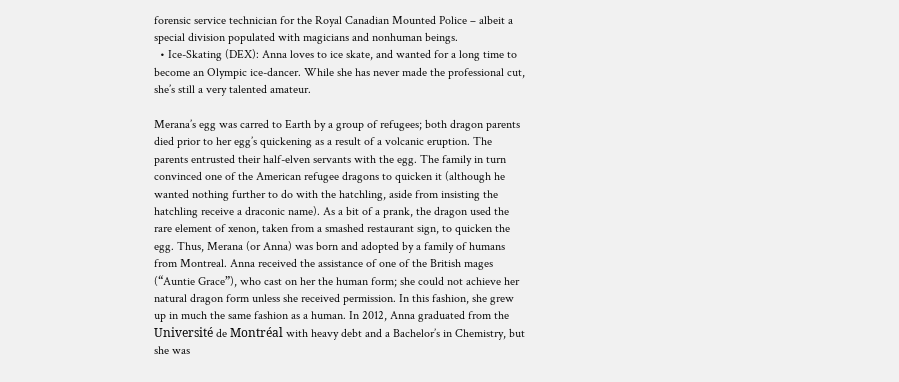forensic service technician for the Royal Canadian Mounted Police – albeit a special division populated with magicians and nonhuman beings.
  • Ice-Skating (DEX): Anna loves to ice skate, and wanted for a long time to become an Olympic ice-dancer. While she has never made the professional cut, she’s still a very talented amateur.

Merana’s egg was carred to Earth by a group of refugees; both dragon parents died prior to her egg’s quickening as a result of a volcanic eruption. The parents entrusted their half-elven servants with the egg. The family in turn convinced one of the American refugee dragons to quicken it (although he wanted nothing further to do with the hatchling, aside from insisting the hatchling receive a draconic name). As a bit of a prank, the dragon used the rare element of xenon, taken from a smashed restaurant sign, to quicken the egg. Thus, Merana (or Anna) was born and adopted by a family of humans from Montreal. Anna received the assistance of one of the British mages (“Auntie Grace”), who cast on her the human form; she could not achieve her natural dragon form unless she received permission. In this fashion, she grew up in much the same fashion as a human. In 2012, Anna graduated from the Université de Montréal with heavy debt and a Bachelor’s in Chemistry, but she was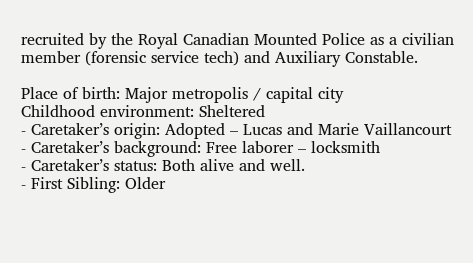recruited by the Royal Canadian Mounted Police as a civilian member (forensic service tech) and Auxiliary Constable.

Place of birth: Major metropolis / capital city
Childhood environment: Sheltered
- Caretaker’s origin: Adopted – Lucas and Marie Vaillancourt
- Caretaker’s background: Free laborer – locksmith
- Caretaker’s status: Both alive and well.
- First Sibling: Older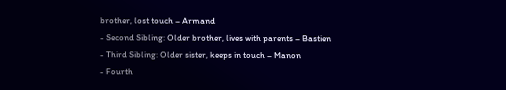brother, lost touch – Armand
- Second Sibling: Older brother, lives with parents – Bastien
- Third Sibling: Older sister, keeps in touch – Manon
- Fourth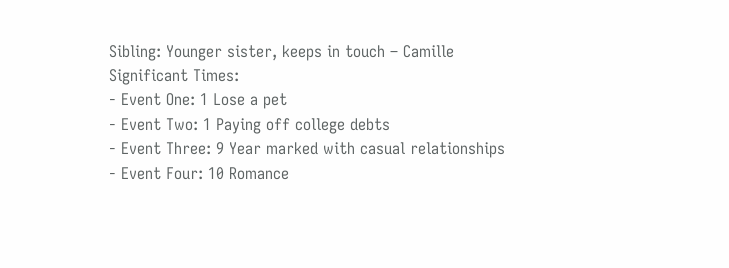Sibling: Younger sister, keeps in touch – Camille
Significant Times:
- Event One: 1 Lose a pet
- Event Two: 1 Paying off college debts
- Event Three: 9 Year marked with casual relationships
- Event Four: 10 Romance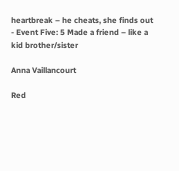heartbreak – he cheats, she finds out
- Event Five: 5 Made a friend – like a kid brother/sister

Anna Vaillancourt

Red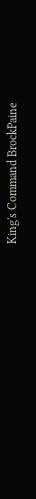King's Command BrockPaine